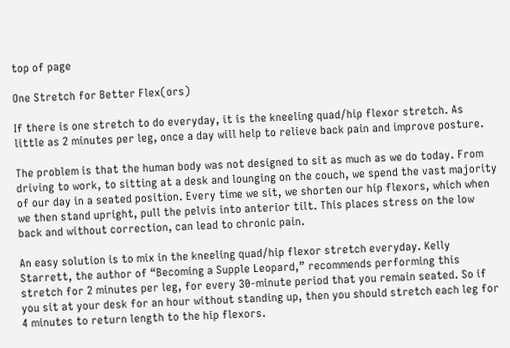top of page

One Stretch for Better Flex(ors)

If there is one stretch to do everyday, it is the kneeling quad/hip flexor stretch. As little as 2 minutes per leg, once a day will help to relieve back pain and improve posture.

The problem is that the human body was not designed to sit as much as we do today. From driving to work, to sitting at a desk and lounging on the couch, we spend the vast majority of our day in a seated position. Every time we sit, we shorten our hip flexors, which when we then stand upright, pull the pelvis into anterior tilt. This places stress on the low back and without correction, can lead to chronic pain.

An easy solution is to mix in the kneeling quad/hip flexor stretch everyday. Kelly Starrett, the author of “Becoming a Supple Leopard,” recommends performing this stretch for 2 minutes per leg, for every 30-minute period that you remain seated. So if you sit at your desk for an hour without standing up, then you should stretch each leg for 4 minutes to return length to the hip flexors.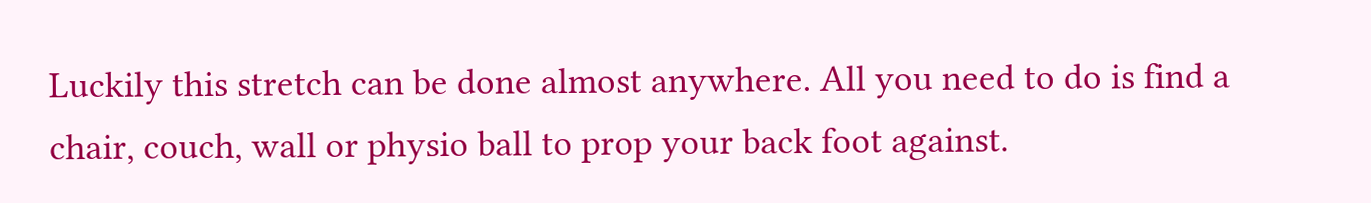Luckily this stretch can be done almost anywhere. All you need to do is find a chair, couch, wall or physio ball to prop your back foot against.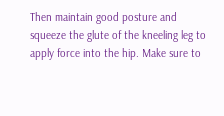Then maintain good posture and squeeze the glute of the kneeling leg to apply force into the hip. Make sure to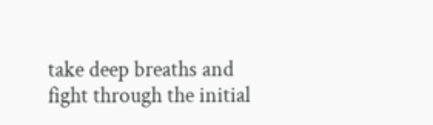take deep breaths and fight through the initial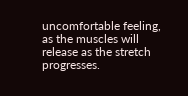uncomfortable feeling, as the muscles will release as the stretch progresses.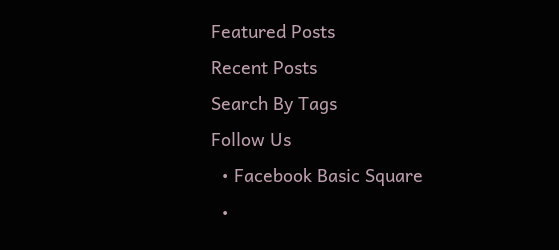Featured Posts
Recent Posts
Search By Tags
Follow Us
  • Facebook Basic Square
  •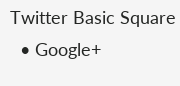Twitter Basic Square
  • Google+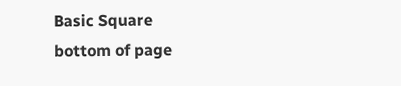Basic Square
bottom of page